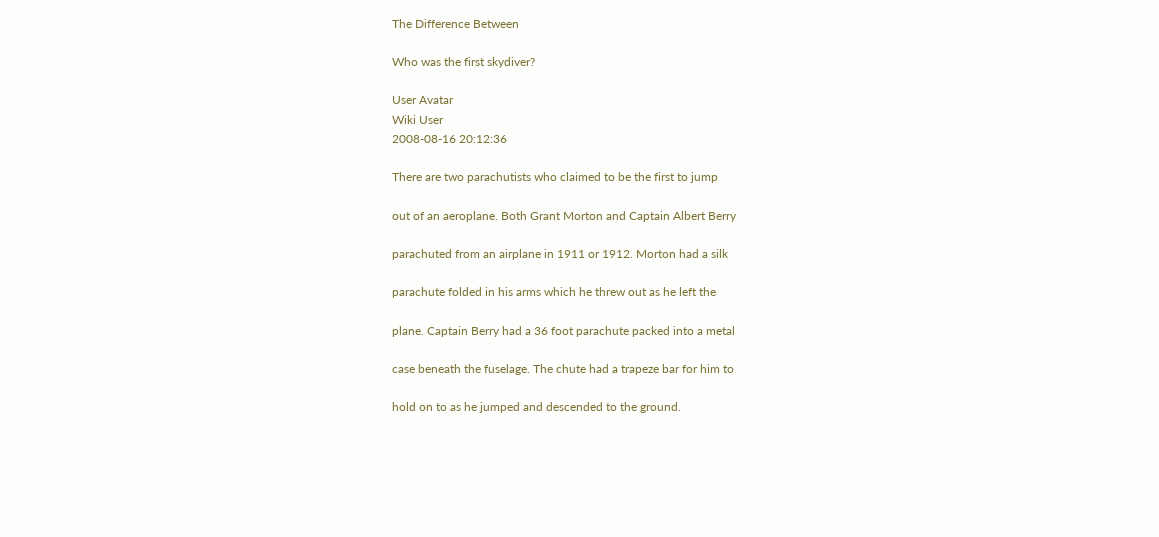The Difference Between

Who was the first skydiver?

User Avatar
Wiki User
2008-08-16 20:12:36

There are two parachutists who claimed to be the first to jump

out of an aeroplane. Both Grant Morton and Captain Albert Berry

parachuted from an airplane in 1911 or 1912. Morton had a silk

parachute folded in his arms which he threw out as he left the

plane. Captain Berry had a 36 foot parachute packed into a metal

case beneath the fuselage. The chute had a trapeze bar for him to

hold on to as he jumped and descended to the ground.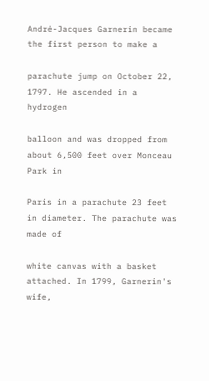André-Jacques Garnerin became the first person to make a

parachute jump on October 22, 1797. He ascended in a hydrogen

balloon and was dropped from about 6,500 feet over Monceau Park in

Paris in a parachute 23 feet in diameter. The parachute was made of

white canvas with a basket attached. In 1799, Garnerin's wife,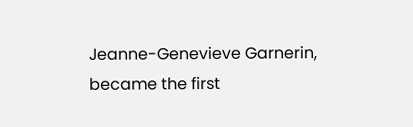Jeanne-Genevieve Garnerin, became the first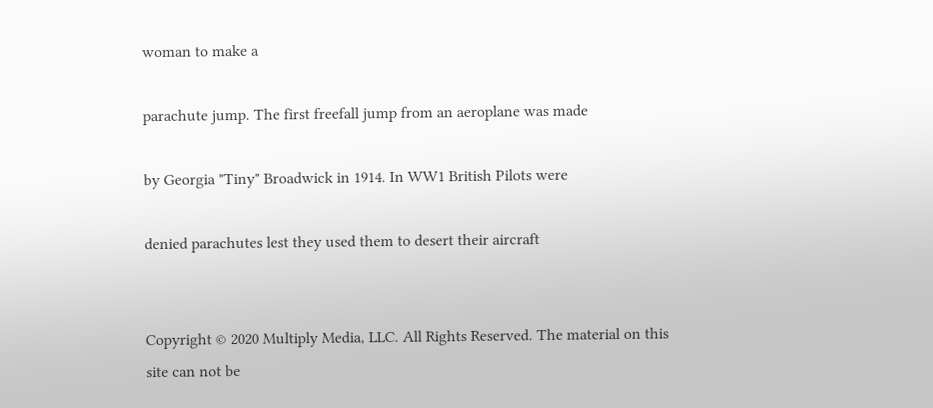woman to make a

parachute jump. The first freefall jump from an aeroplane was made

by Georgia "Tiny" Broadwick in 1914. In WW1 British Pilots were

denied parachutes lest they used them to desert their aircraft


Copyright © 2020 Multiply Media, LLC. All Rights Reserved. The material on this site can not be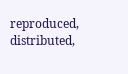reproduced, distributed,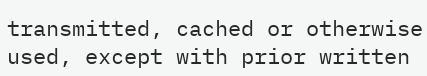transmitted, cached or otherwise used, except with prior written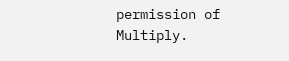permission of Multiply.